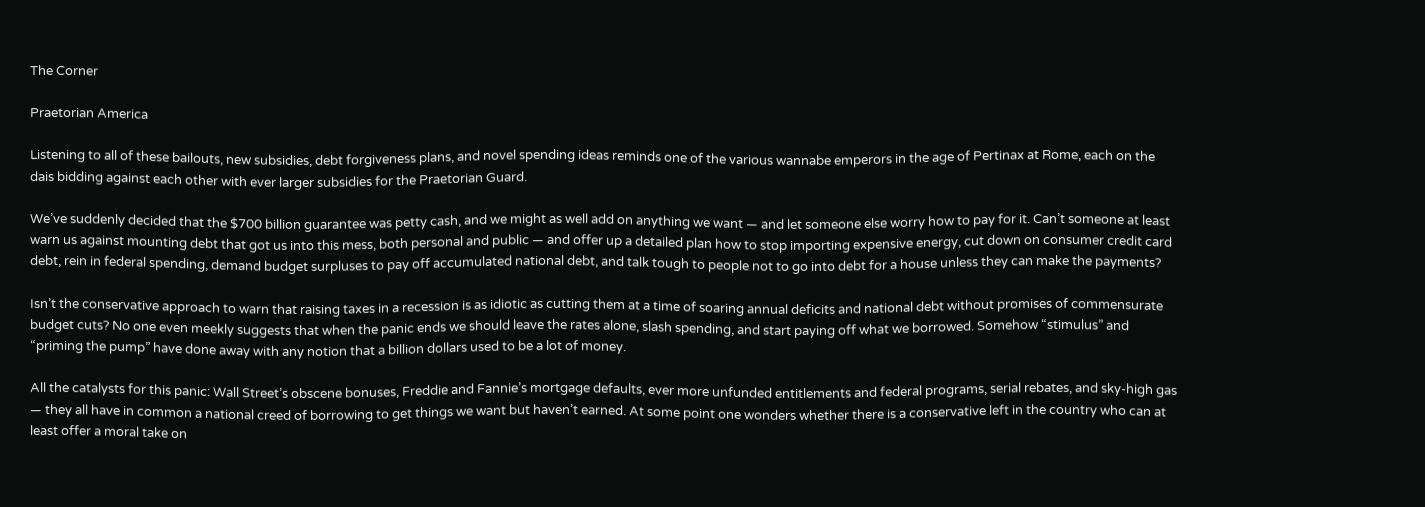The Corner

Praetorian America

Listening to all of these bailouts, new subsidies, debt forgiveness plans, and novel spending ideas reminds one of the various wannabe emperors in the age of Pertinax at Rome, each on the dais bidding against each other with ever larger subsidies for the Praetorian Guard.

We’ve suddenly decided that the $700 billion guarantee was petty cash, and we might as well add on anything we want — and let someone else worry how to pay for it. Can’t someone at least warn us against mounting debt that got us into this mess, both personal and public — and offer up a detailed plan how to stop importing expensive energy, cut down on consumer credit card debt, rein in federal spending, demand budget surpluses to pay off accumulated national debt, and talk tough to people not to go into debt for a house unless they can make the payments?

Isn’t the conservative approach to warn that raising taxes in a recession is as idiotic as cutting them at a time of soaring annual deficits and national debt without promises of commensurate budget cuts? No one even meekly suggests that when the panic ends we should leave the rates alone, slash spending, and start paying off what we borrowed. Somehow “stimulus” and “priming the pump” have done away with any notion that a billion dollars used to be a lot of money.

All the catalysts for this panic: Wall Street’s obscene bonuses, Freddie and Fannie’s mortgage defaults, ever more unfunded entitlements and federal programs, serial rebates, and sky-high gas — they all have in common a national creed of borrowing to get things we want but haven’t earned. At some point one wonders whether there is a conservative left in the country who can at least offer a moral take on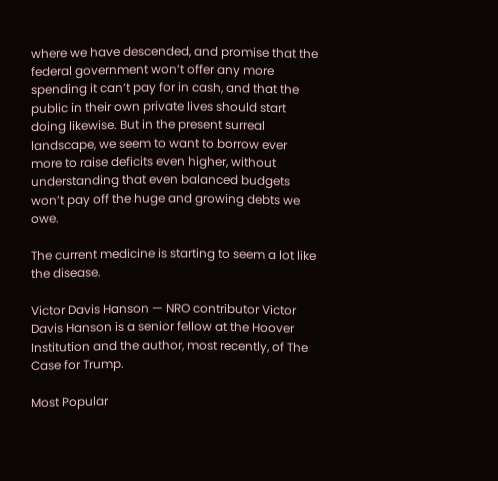where we have descended, and promise that the federal government won’t offer any more spending it can’t pay for in cash, and that the public in their own private lives should start doing likewise. But in the present surreal landscape, we seem to want to borrow ever more to raise deficits even higher, without understanding that even balanced budgets won’t pay off the huge and growing debts we owe.

The current medicine is starting to seem a lot like the disease.

Victor Davis Hanson — NRO contributor Victor Davis Hanson is a senior fellow at the Hoover Institution and the author, most recently, of The Case for Trump.

Most Popular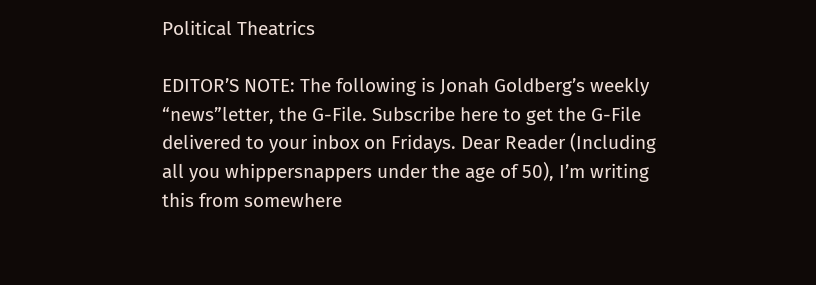Political Theatrics

EDITOR’S NOTE: The following is Jonah Goldberg’s weekly “news”letter, the G-File. Subscribe here to get the G-File delivered to your inbox on Fridays. Dear Reader (Including all you whippersnappers under the age of 50), I’m writing this from somewhere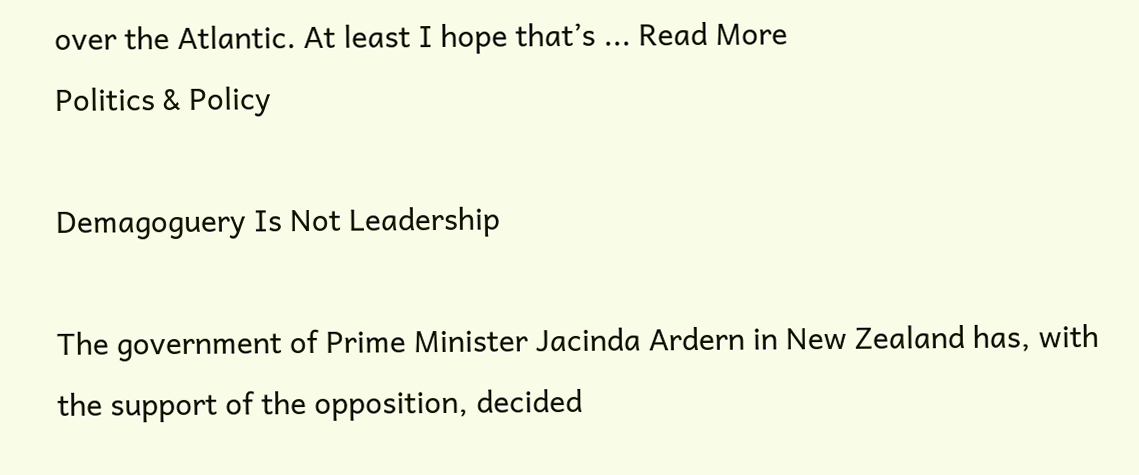over the Atlantic. At least I hope that’s ... Read More
Politics & Policy

Demagoguery Is Not Leadership

The government of Prime Minister Jacinda Ardern in New Zealand has, with the support of the opposition, decided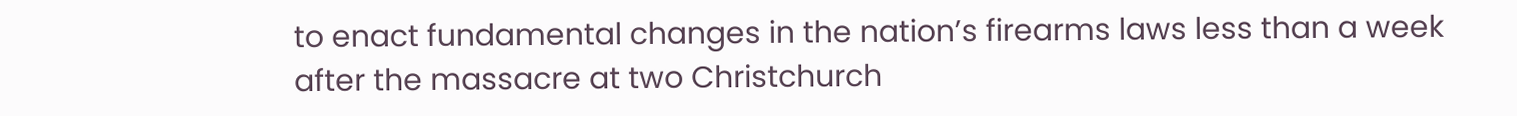to enact fundamental changes in the nation’s firearms laws less than a week after the massacre at two Christchurch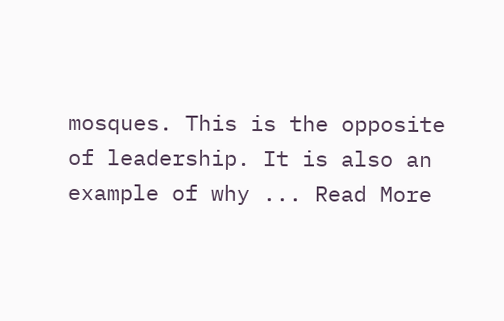mosques. This is the opposite of leadership. It is also an example of why ... Read More